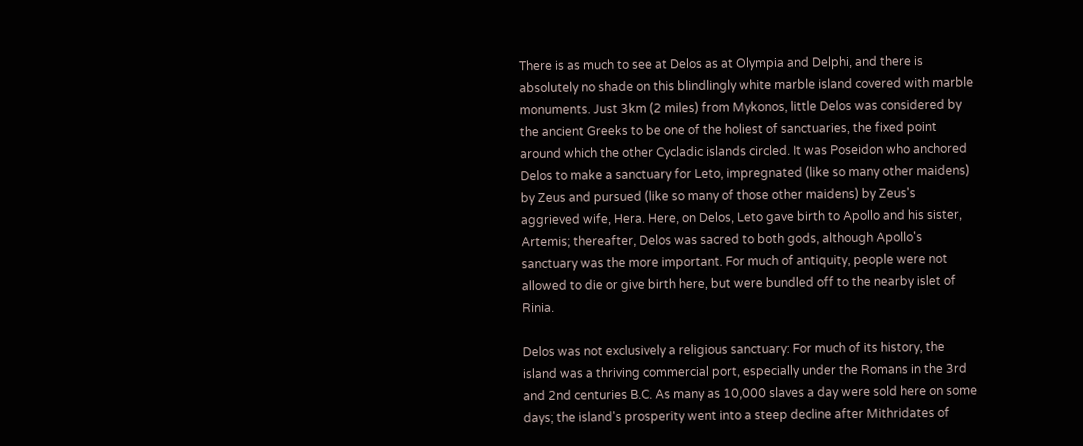There is as much to see at Delos as at Olympia and Delphi, and there is absolutely no shade on this blindlingly white marble island covered with marble monuments. Just 3km (2 miles) from Mykonos, little Delos was considered by the ancient Greeks to be one of the holiest of sanctuaries, the fixed point around which the other Cycladic islands circled. It was Poseidon who anchored Delos to make a sanctuary for Leto, impregnated (like so many other maidens) by Zeus and pursued (like so many of those other maidens) by Zeus's aggrieved wife, Hera. Here, on Delos, Leto gave birth to Apollo and his sister, Artemis; thereafter, Delos was sacred to both gods, although Apollo's sanctuary was the more important. For much of antiquity, people were not allowed to die or give birth here, but were bundled off to the nearby islet of Rinia.

Delos was not exclusively a religious sanctuary: For much of its history, the island was a thriving commercial port, especially under the Romans in the 3rd and 2nd centuries B.C. As many as 10,000 slaves a day were sold here on some days; the island's prosperity went into a steep decline after Mithridates of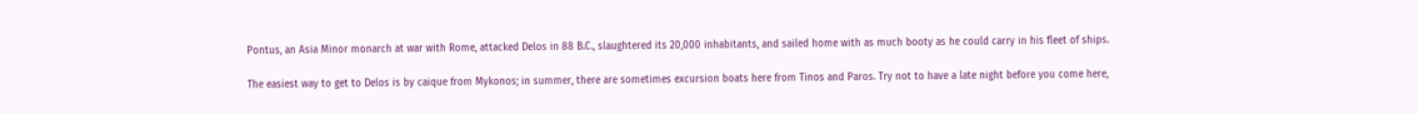Pontus, an Asia Minor monarch at war with Rome, attacked Delos in 88 B.C., slaughtered its 20,000 inhabitants, and sailed home with as much booty as he could carry in his fleet of ships.

The easiest way to get to Delos is by caique from Mykonos; in summer, there are sometimes excursion boats here from Tinos and Paros. Try not to have a late night before you come here,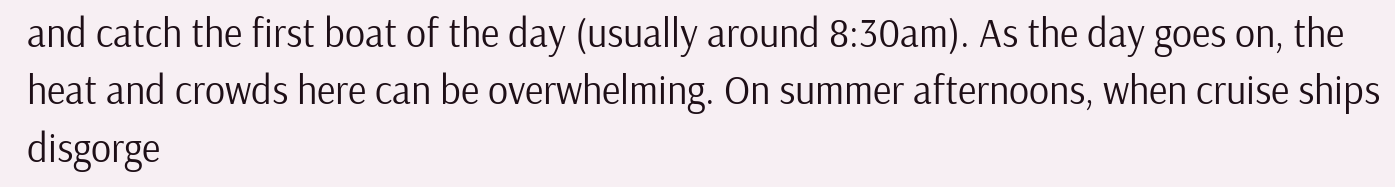and catch the first boat of the day (usually around 8:30am). As the day goes on, the heat and crowds here can be overwhelming. On summer afternoons, when cruise ships disgorge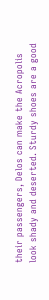their passengers, Delos can make the Acropolis look shady and deserted. Sturdy shoes are a good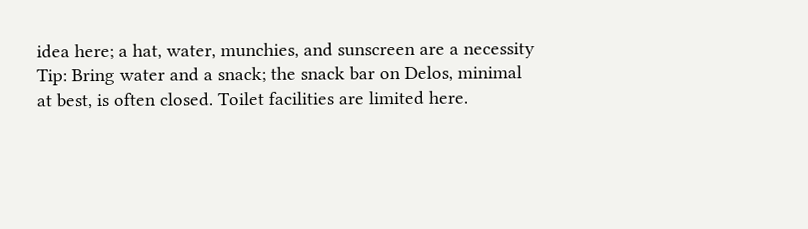idea here; a hat, water, munchies, and sunscreen are a necessity Tip: Bring water and a snack; the snack bar on Delos, minimal at best, is often closed. Toilet facilities are limited here.